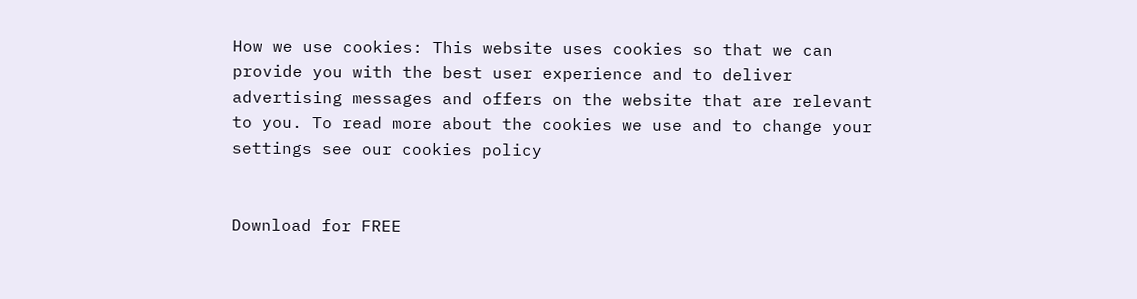How we use cookies: This website uses cookies so that we can provide you with the best user experience and to deliver advertising messages and offers on the website that are relevant to you. To read more about the cookies we use and to change your settings see our cookies policy


Download for FREE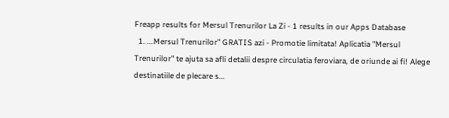Freapp results for Mersul Trenurilor La Zi - 1 results in our Apps Database
  1. ...Mersul Trenurilor" GRATIS azi - Promotie limitata! Aplicatia "Mersul Trenurilor" te ajuta sa afli detalii despre circulatia feroviara, de oriunde ai fi! Alege destinatiile de plecare s...